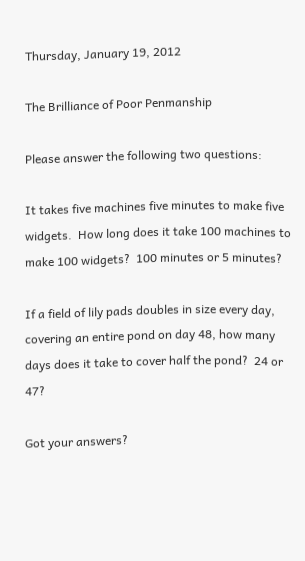Thursday, January 19, 2012

The Brilliance of Poor Penmanship

Please answer the following two questions:

It takes five machines five minutes to make five widgets.  How long does it take 100 machines to make 100 widgets?  100 minutes or 5 minutes?

If a field of lily pads doubles in size every day, covering an entire pond on day 48, how many days does it take to cover half the pond?  24 or 47?

Got your answers?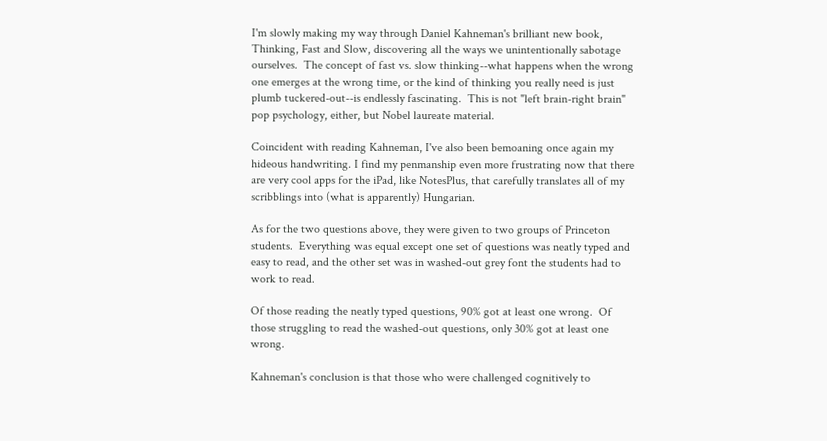I'm slowly making my way through Daniel Kahneman's brilliant new book, Thinking, Fast and Slow, discovering all the ways we unintentionally sabotage ourselves.  The concept of fast vs. slow thinking--what happens when the wrong one emerges at the wrong time, or the kind of thinking you really need is just plumb tuckered-out--is endlessly fascinating.  This is not "left brain-right brain" pop psychology, either, but Nobel laureate material.

Coincident with reading Kahneman, I've also been bemoaning once again my hideous handwriting. I find my penmanship even more frustrating now that there are very cool apps for the iPad, like NotesPlus, that carefully translates all of my scribblings into (what is apparently) Hungarian.

As for the two questions above, they were given to two groups of Princeton students.  Everything was equal except one set of questions was neatly typed and easy to read, and the other set was in washed-out grey font the students had to work to read.

Of those reading the neatly typed questions, 90% got at least one wrong.  Of those struggling to read the washed-out questions, only 30% got at least one wrong.

Kahneman's conclusion is that those who were challenged cognitively to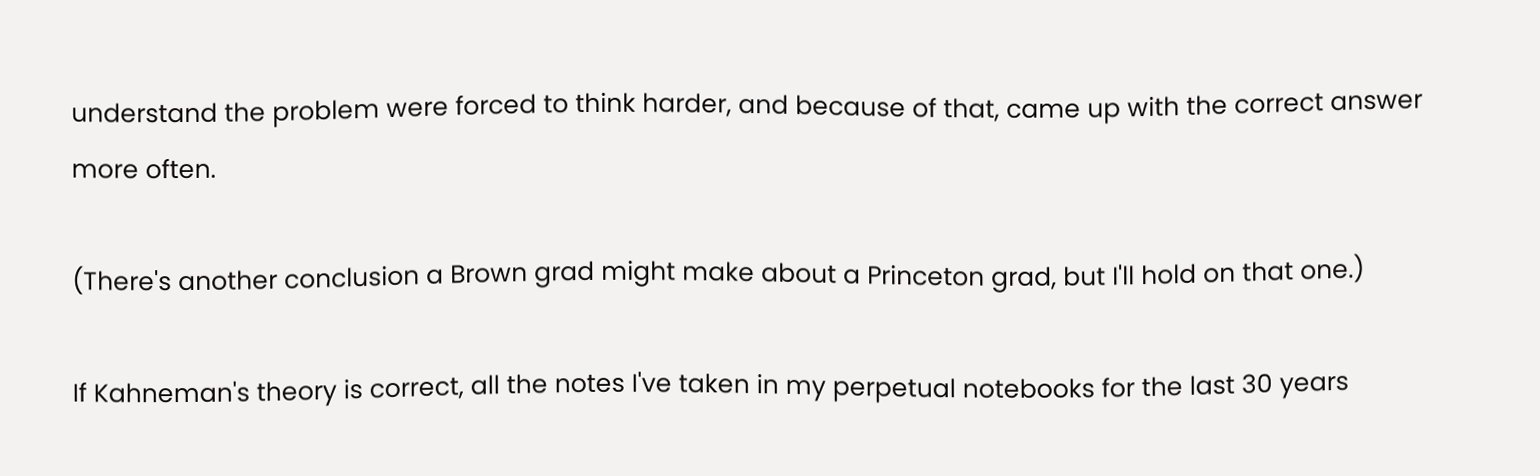understand the problem were forced to think harder, and because of that, came up with the correct answer more often.

(There's another conclusion a Brown grad might make about a Princeton grad, but I'll hold on that one.)

If Kahneman's theory is correct, all the notes I've taken in my perpetual notebooks for the last 30 years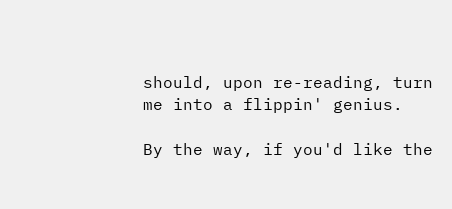should, upon re-reading, turn me into a flippin' genius.

By the way, if you'd like the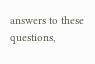answers to these questions,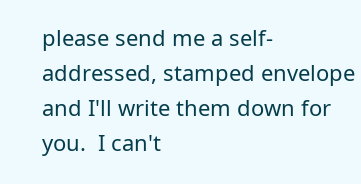please send me a self-addressed, stamped envelope and I'll write them down for you.  I can't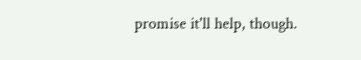promise it'll help, though.